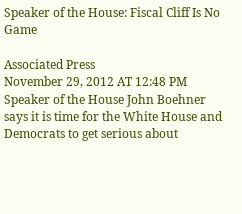Speaker of the House: Fiscal Cliff Is No Game

Associated Press
November 29, 2012 AT 12:48 PM
Speaker of the House John Boehner says it is time for the White House and Democrats to get serious about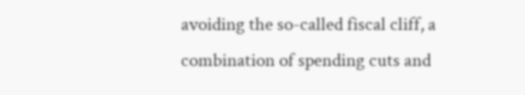avoiding the so-called fiscal cliff, a combination of spending cuts and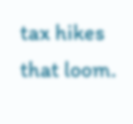tax hikes that loom.